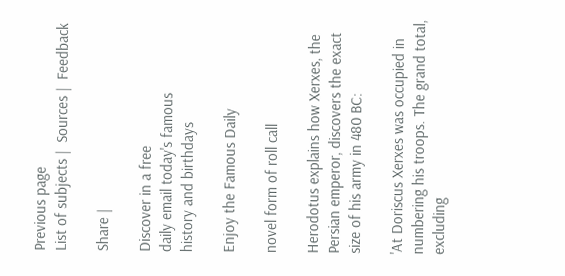Previous page
List of subjects |  Sources |  Feedback

Share |

Discover in a free
daily email today's famous
history and birthdays

Enjoy the Famous Daily

novel form of roll call

Herodotus explains how Xerxes, the Persian emperor, discovers the exact size of his army in 480 BC:

'At Doriscus Xerxes was occupied in numbering his troops. The grand total, excluding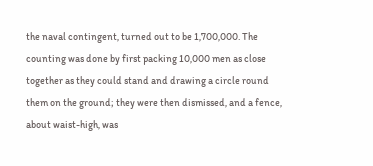the naval contingent, turned out to be 1,700,000. The counting was done by first packing 10,000 men as close together as they could stand and drawing a circle round them on the ground; they were then dismissed, and a fence, about waist-high, was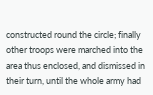constructed round the circle; finally other troops were marched into the area thus enclosed, and dismissed in their turn, until the whole army had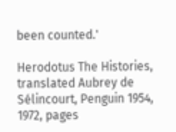been counted.'

Herodotus The Histories, translated Aubrey de Sélincourt, Penguin 1954, 1972, pages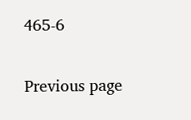465-6

Previous page